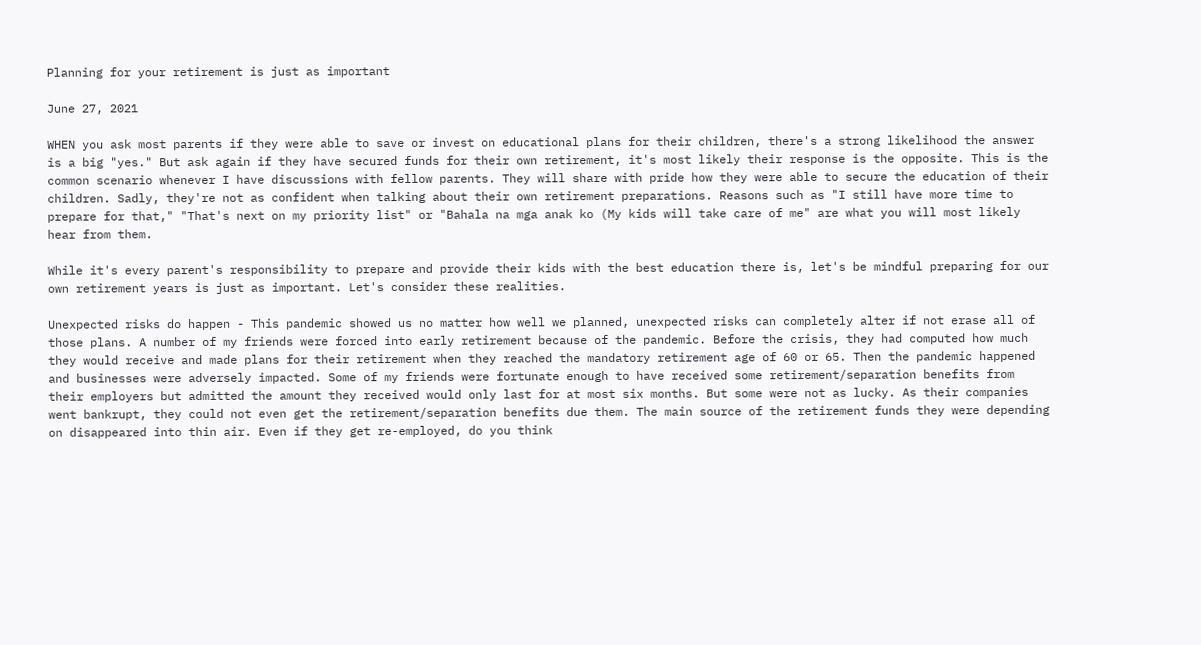Planning for your retirement is just as important

June 27, 2021

WHEN you ask most parents if they were able to save or invest on educational plans for their children, there's a strong likelihood the answer is a big "yes." But ask again if they have secured funds for their own retirement, it's most likely their response is the opposite. This is the common scenario whenever I have discussions with fellow parents. They will share with pride how they were able to secure the education of their children. Sadly, they're not as confident when talking about their own retirement preparations. Reasons such as "I still have more time to prepare for that," "That's next on my priority list" or "Bahala na mga anak ko (My kids will take care of me" are what you will most likely hear from them.

While it's every parent's responsibility to prepare and provide their kids with the best education there is, let's be mindful preparing for our own retirement years is just as important. Let's consider these realities.

Unexpected risks do happen - This pandemic showed us no matter how well we planned, unexpected risks can completely alter if not erase all of those plans. A number of my friends were forced into early retirement because of the pandemic. Before the crisis, they had computed how much they would receive and made plans for their retirement when they reached the mandatory retirement age of 60 or 65. Then the pandemic happened and businesses were adversely impacted. Some of my friends were fortunate enough to have received some retirement/separation benefits from their employers but admitted the amount they received would only last for at most six months. But some were not as lucky. As their companies went bankrupt, they could not even get the retirement/separation benefits due them. The main source of the retirement funds they were depending on disappeared into thin air. Even if they get re-employed, do you think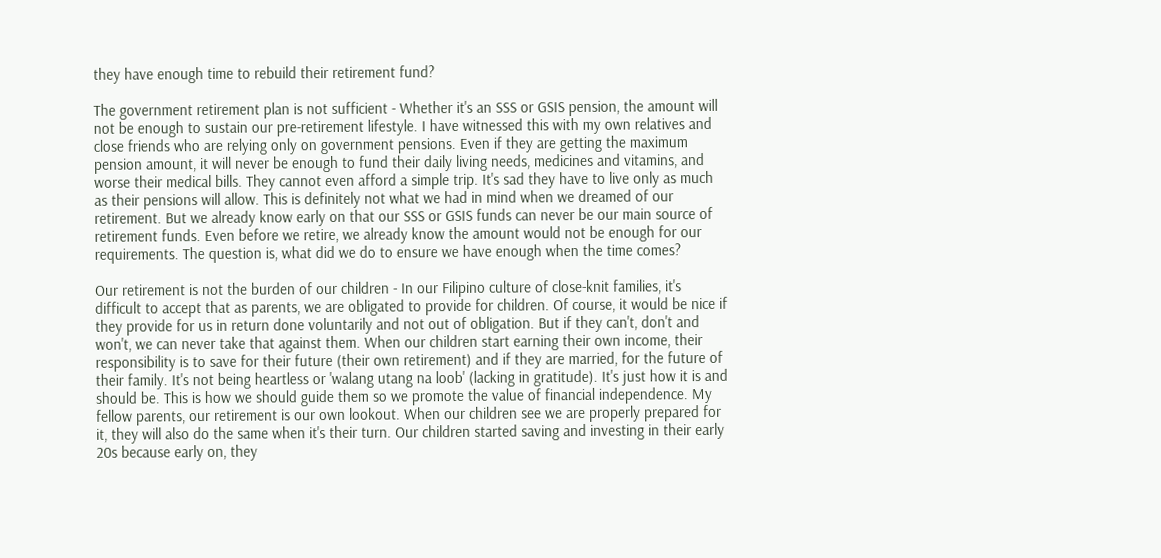they have enough time to rebuild their retirement fund?

The government retirement plan is not sufficient - Whether it's an SSS or GSIS pension, the amount will not be enough to sustain our pre-retirement lifestyle. I have witnessed this with my own relatives and close friends who are relying only on government pensions. Even if they are getting the maximum pension amount, it will never be enough to fund their daily living needs, medicines and vitamins, and worse their medical bills. They cannot even afford a simple trip. It's sad they have to live only as much as their pensions will allow. This is definitely not what we had in mind when we dreamed of our retirement. But we already know early on that our SSS or GSIS funds can never be our main source of retirement funds. Even before we retire, we already know the amount would not be enough for our requirements. The question is, what did we do to ensure we have enough when the time comes?

Our retirement is not the burden of our children - In our Filipino culture of close-knit families, it's difficult to accept that as parents, we are obligated to provide for children. Of course, it would be nice if they provide for us in return done voluntarily and not out of obligation. But if they can't, don't and won't, we can never take that against them. When our children start earning their own income, their responsibility is to save for their future (their own retirement) and if they are married, for the future of their family. It's not being heartless or 'walang utang na loob' (lacking in gratitude). It's just how it is and should be. This is how we should guide them so we promote the value of financial independence. My fellow parents, our retirement is our own lookout. When our children see we are properly prepared for it, they will also do the same when it's their turn. Our children started saving and investing in their early 20s because early on, they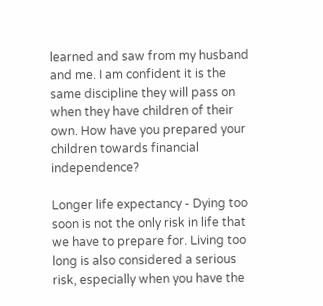learned and saw from my husband and me. I am confident it is the same discipline they will pass on when they have children of their own. How have you prepared your children towards financial independence?

Longer life expectancy - Dying too soon is not the only risk in life that we have to prepare for. Living too long is also considered a serious risk, especially when you have the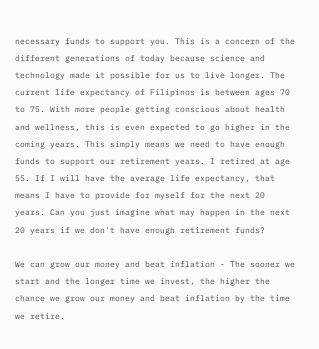necessary funds to support you. This is a concern of the different generations of today because science and technology made it possible for us to live longer. The current life expectancy of Filipinos is between ages 70 to 75. With more people getting conscious about health and wellness, this is even expected to go higher in the coming years. This simply means we need to have enough funds to support our retirement years. I retired at age 55. If I will have the average life expectancy, that means I have to provide for myself for the next 20 years. Can you just imagine what may happen in the next 20 years if we don't have enough retirement funds?

We can grow our money and beat inflation - The sooner we start and the longer time we invest, the higher the chance we grow our money and beat inflation by the time we retire.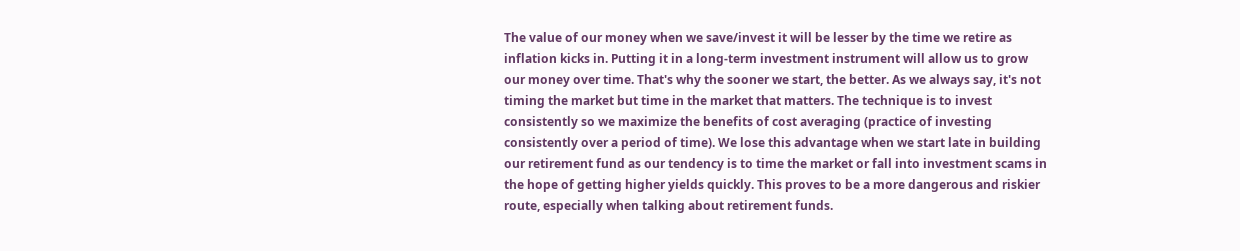The value of our money when we save/invest it will be lesser by the time we retire as inflation kicks in. Putting it in a long-term investment instrument will allow us to grow our money over time. That's why the sooner we start, the better. As we always say, it's not timing the market but time in the market that matters. The technique is to invest consistently so we maximize the benefits of cost averaging (practice of investing consistently over a period of time). We lose this advantage when we start late in building our retirement fund as our tendency is to time the market or fall into investment scams in the hope of getting higher yields quickly. This proves to be a more dangerous and riskier route, especially when talking about retirement funds.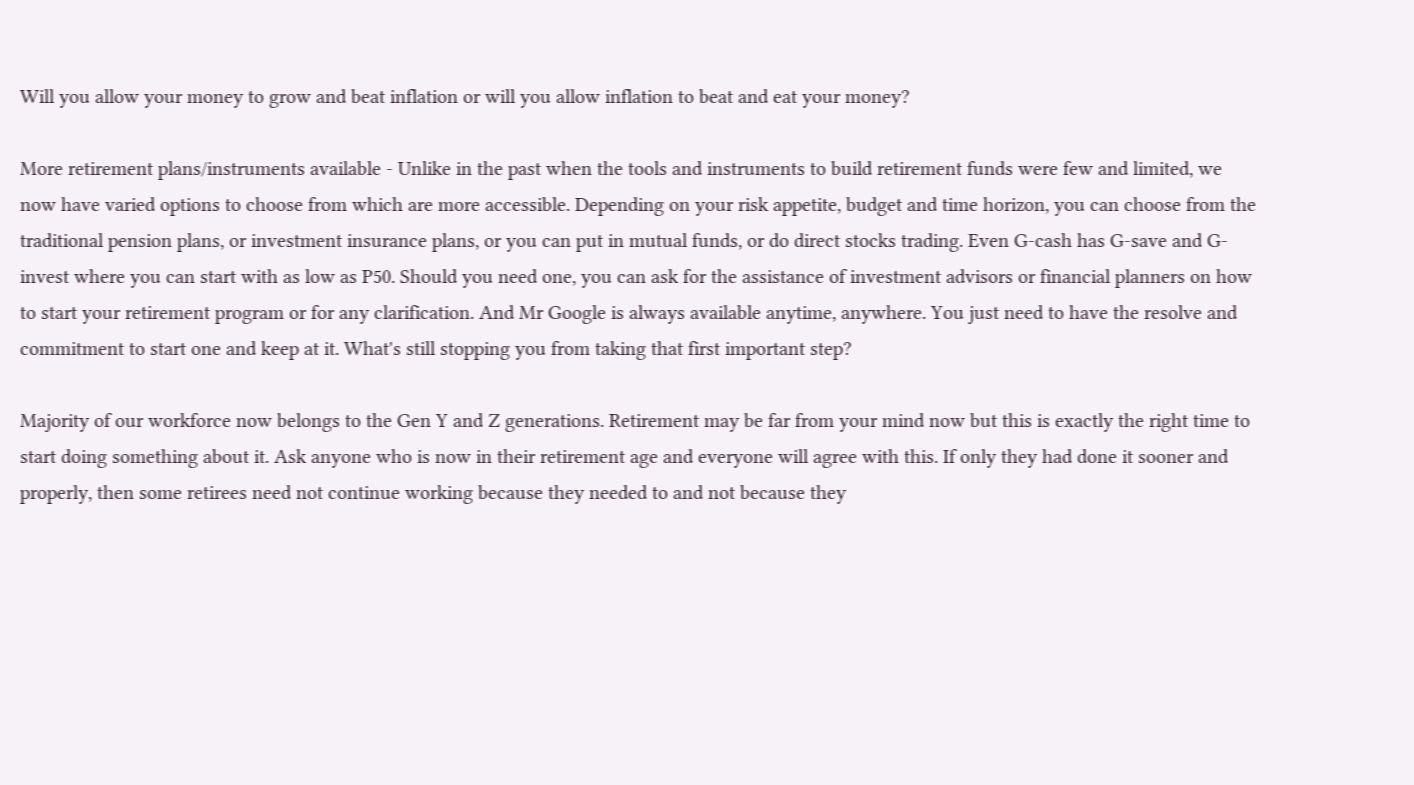Will you allow your money to grow and beat inflation or will you allow inflation to beat and eat your money?

More retirement plans/instruments available - Unlike in the past when the tools and instruments to build retirement funds were few and limited, we now have varied options to choose from which are more accessible. Depending on your risk appetite, budget and time horizon, you can choose from the traditional pension plans, or investment insurance plans, or you can put in mutual funds, or do direct stocks trading. Even G-cash has G-save and G-invest where you can start with as low as P50. Should you need one, you can ask for the assistance of investment advisors or financial planners on how to start your retirement program or for any clarification. And Mr Google is always available anytime, anywhere. You just need to have the resolve and commitment to start one and keep at it. What's still stopping you from taking that first important step?

Majority of our workforce now belongs to the Gen Y and Z generations. Retirement may be far from your mind now but this is exactly the right time to start doing something about it. Ask anyone who is now in their retirement age and everyone will agree with this. If only they had done it sooner and properly, then some retirees need not continue working because they needed to and not because they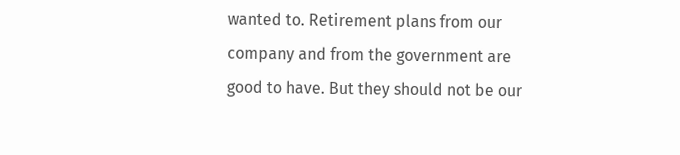wanted to. Retirement plans from our company and from the government are good to have. But they should not be our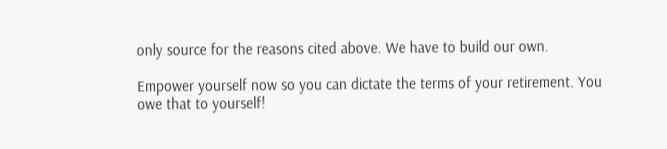only source for the reasons cited above. We have to build our own.

Empower yourself now so you can dictate the terms of your retirement. You owe that to yourself!